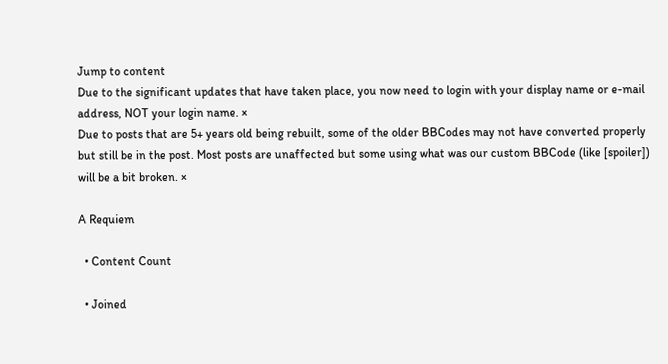Jump to content
Due to the significant updates that have taken place, you now need to login with your display name or e-mail address, NOT your login name. ×
Due to posts that are 5+ years old being rebuilt, some of the older BBCodes may not have converted properly but still be in the post. Most posts are unaffected but some using what was our custom BBCode (like [spoiler]) will be a bit broken. ×

A Requiem

  • Content Count

  • Joined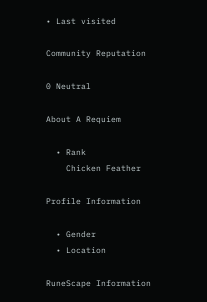• Last visited

Community Reputation

0 Neutral

About A Requiem

  • Rank
    Chicken Feather

Profile Information

  • Gender
  • Location

RuneScape Information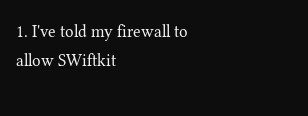1. I've told my firewall to allow SWiftkit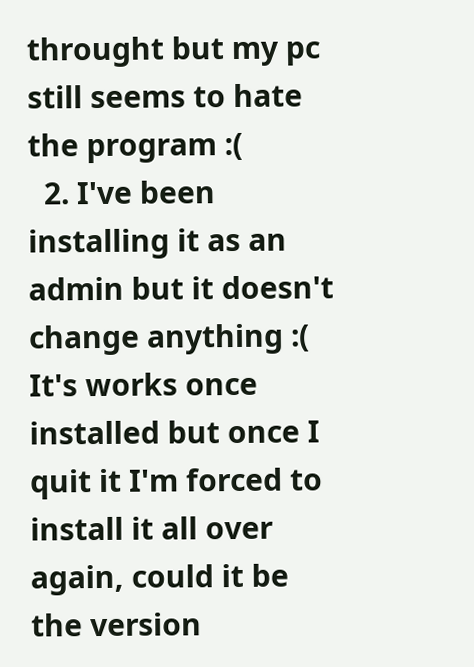throught but my pc still seems to hate the program :(
  2. I've been installing it as an admin but it doesn't change anything :( It's works once installed but once I quit it I'm forced to install it all over again, could it be the version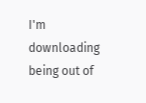I'm downloading being out of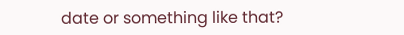date or something like that?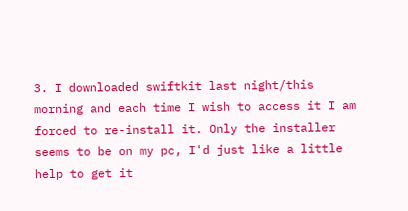3. I downloaded swiftkit last night/this morning and each time I wish to access it I am forced to re-install it. Only the installer seems to be on my pc, I'd just like a little help to get it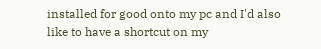installed for good onto my pc and I'd also like to have a shortcut on my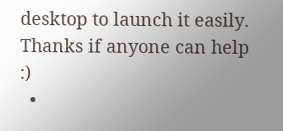desktop to launch it easily. Thanks if anyone can help :)
  •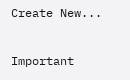Create New...

Important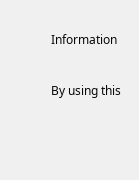Information

By using this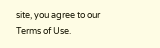site, you agree to our Terms of Use.